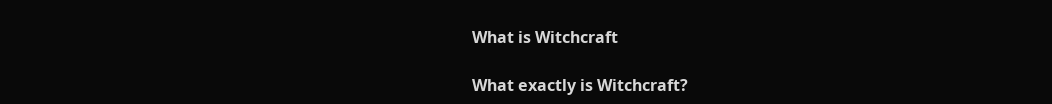What is Witchcraft

What exactly is Witchcraft?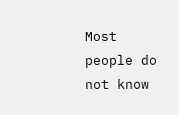Most people do not know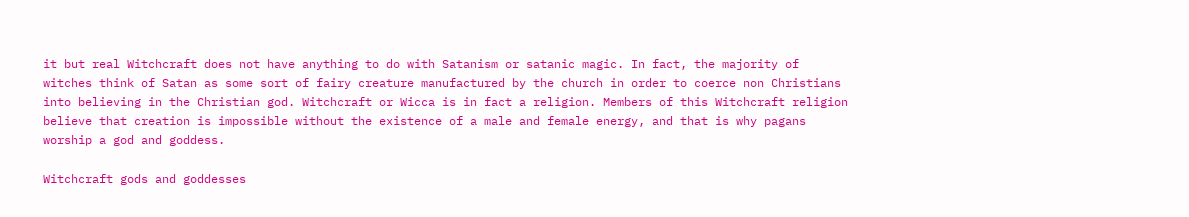it but real Witchcraft does not have anything to do with Satanism or satanic magic. In fact, the majority of witches think of Satan as some sort of fairy creature manufactured by the church in order to coerce non Christians into believing in the Christian god. Witchcraft or Wicca is in fact a religion. Members of this Witchcraft religion believe that creation is impossible without the existence of a male and female energy, and that is why pagans worship a god and goddess.

Witchcraft gods and goddesses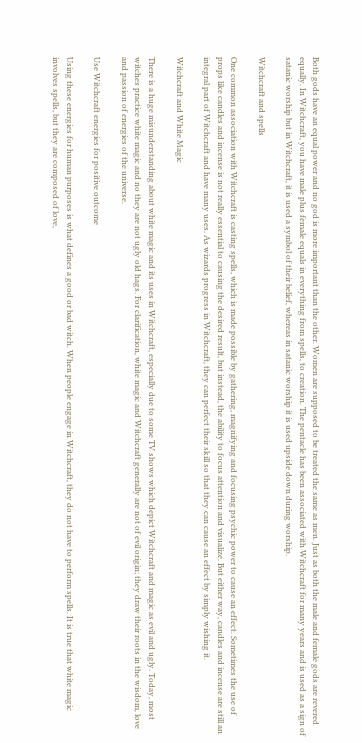Both gods have an equal power and no god is more important than the other. Women are supposed to be treated the same as men. Just as both the male and female gods are revered equally. In Witchcraft, you have male plus female equals in everything from spells, to creation. The pentacle has been associated with Witchcraft for many years and is used as a sign of satanic worship but in Witchcraft, it is used a symbol of their belief, whereas in satanic worship it is used upside down during worship.

Witchcraft and spells

One common association with Witchcraft is casting spells, which is made possible by gathering, magnifying and focusing psychic power to cause an effect. Sometimes the use of props like candles and incense is not really essential to causing the desired result, but instead, the ability to focus attention and visualize. But either way, candles and incense are still an integral part of Witchcraft and have many uses. As wizards progress in Witchcraft, they can perfect their skill so that they can cause an effect by simply wishing it.

Witchcraft and White Magic

There is a huge misunderstanding about white magic and its uses in Witchcraft, especially due to some TV shows which depict Witchcraft and magic as evil and ugly. Today, most witches practice white magic and no they are not ugly old hags. For clarification, white magic and Witchcraft generally are not of evil origin; they draw their roots in the wisdom, love and passion of energies of the universe.

Use Witchcraft energies for positive outcome

Using these energies for human purposes is what defines a good or bad witch. When people engage in Witchcraft, they do not have to perform spells. It is true that white magic involves spells, but they are composed of love,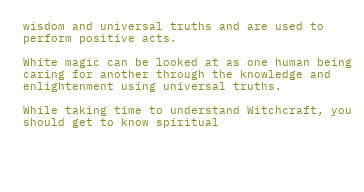wisdom and universal truths and are used to perform positive acts.

White magic can be looked at as one human being caring for another through the knowledge and enlightenment using universal truths.

While taking time to understand Witchcraft, you should get to know spiritual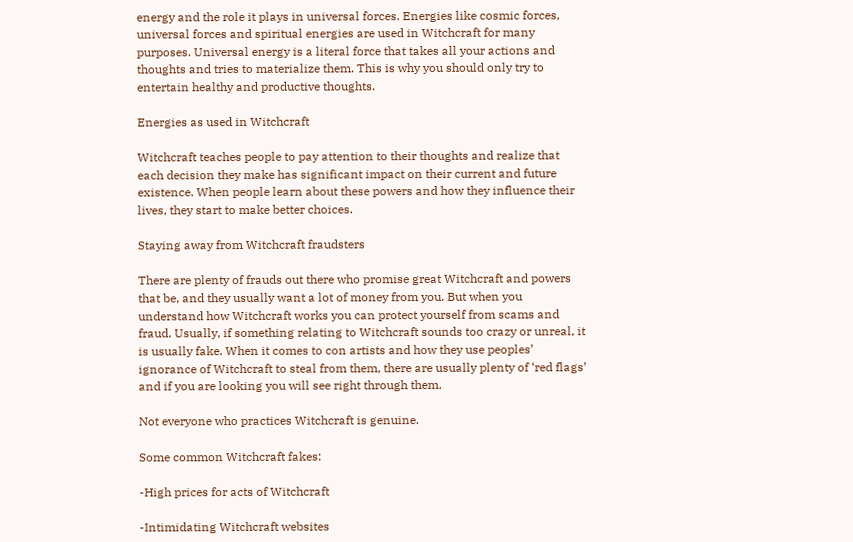energy and the role it plays in universal forces. Energies like cosmic forces, universal forces and spiritual energies are used in Witchcraft for many purposes. Universal energy is a literal force that takes all your actions and thoughts and tries to materialize them. This is why you should only try to entertain healthy and productive thoughts.

Energies as used in Witchcraft

Witchcraft teaches people to pay attention to their thoughts and realize that each decision they make has significant impact on their current and future existence. When people learn about these powers and how they influence their lives, they start to make better choices.

Staying away from Witchcraft fraudsters

There are plenty of frauds out there who promise great Witchcraft and powers that be, and they usually want a lot of money from you. But when you understand how Witchcraft works you can protect yourself from scams and fraud. Usually, if something relating to Witchcraft sounds too crazy or unreal, it is usually fake. When it comes to con artists and how they use peoples’ ignorance of Witchcraft to steal from them, there are usually plenty of ‘red flags’ and if you are looking you will see right through them.

Not everyone who practices Witchcraft is genuine.

Some common Witchcraft fakes:

-High prices for acts of Witchcraft

-Intimidating Witchcraft websites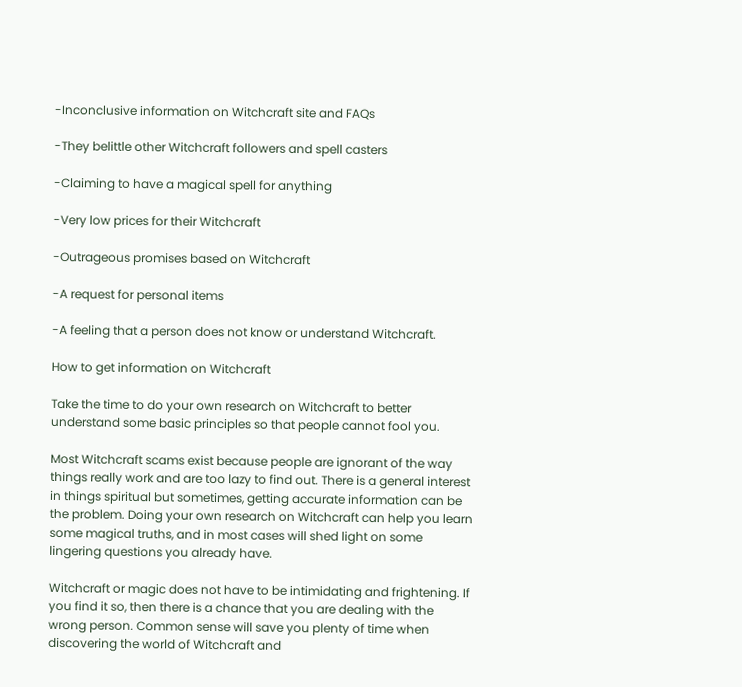-Inconclusive information on Witchcraft site and FAQs

-They belittle other Witchcraft followers and spell casters

-Claiming to have a magical spell for anything

-Very low prices for their Witchcraft

-Outrageous promises based on Witchcraft

-A request for personal items

-A feeling that a person does not know or understand Witchcraft.

How to get information on Witchcraft

Take the time to do your own research on Witchcraft to better understand some basic principles so that people cannot fool you.

Most Witchcraft scams exist because people are ignorant of the way things really work and are too lazy to find out. There is a general interest in things spiritual but sometimes, getting accurate information can be the problem. Doing your own research on Witchcraft can help you learn some magical truths, and in most cases will shed light on some lingering questions you already have.

Witchcraft or magic does not have to be intimidating and frightening. If you find it so, then there is a chance that you are dealing with the wrong person. Common sense will save you plenty of time when discovering the world of Witchcraft and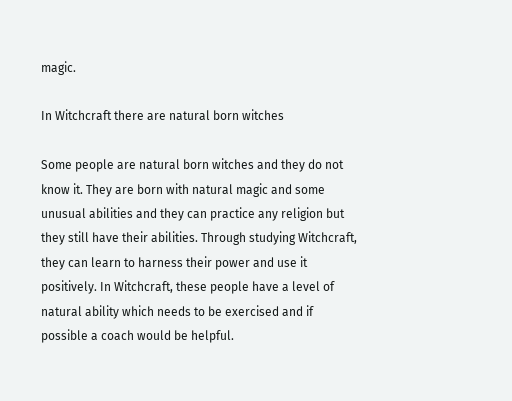magic.

In Witchcraft there are natural born witches

Some people are natural born witches and they do not know it. They are born with natural magic and some unusual abilities and they can practice any religion but they still have their abilities. Through studying Witchcraft, they can learn to harness their power and use it positively. In Witchcraft, these people have a level of natural ability which needs to be exercised and if possible a coach would be helpful.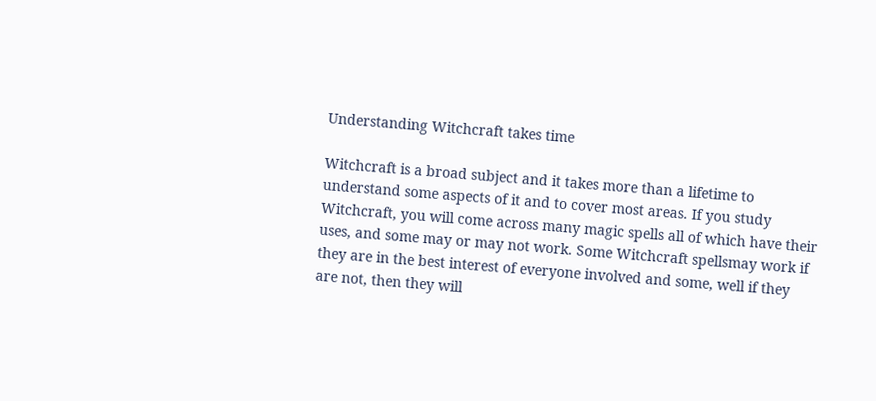Understanding Witchcraft takes time

Witchcraft is a broad subject and it takes more than a lifetime to understand some aspects of it and to cover most areas. If you study Witchcraft, you will come across many magic spells all of which have their uses, and some may or may not work. Some Witchcraft spellsmay work if they are in the best interest of everyone involved and some, well if they are not, then they will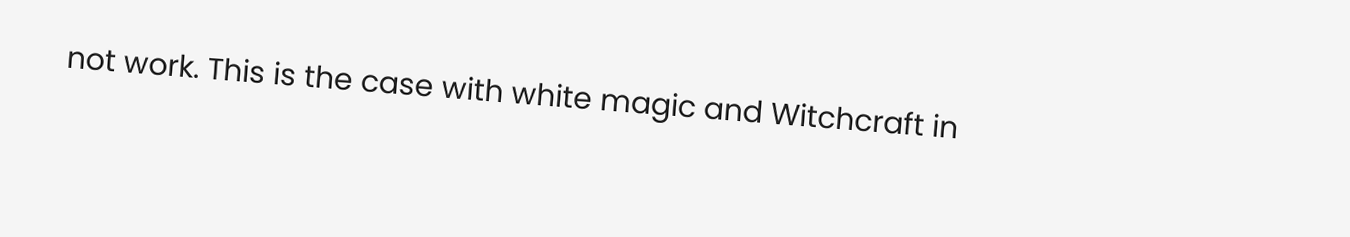not work. This is the case with white magic and Witchcraft in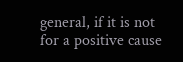general, if it is not for a positive cause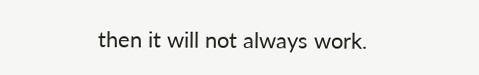then it will not always work.